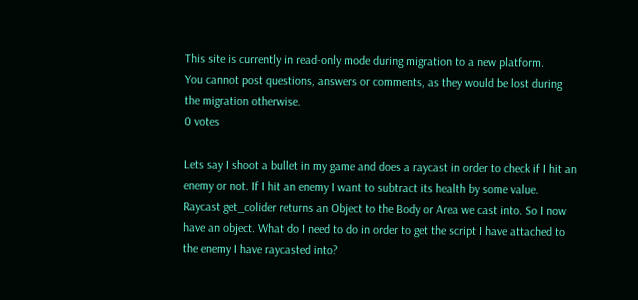This site is currently in read-only mode during migration to a new platform.
You cannot post questions, answers or comments, as they would be lost during the migration otherwise.
0 votes

Lets say I shoot a bullet in my game and does a raycast in order to check if I hit an enemy or not. If I hit an enemy I want to subtract its health by some value. Raycast get_colider returns an Object to the Body or Area we cast into. So I now have an object. What do I need to do in order to get the script I have attached to the enemy I have raycasted into?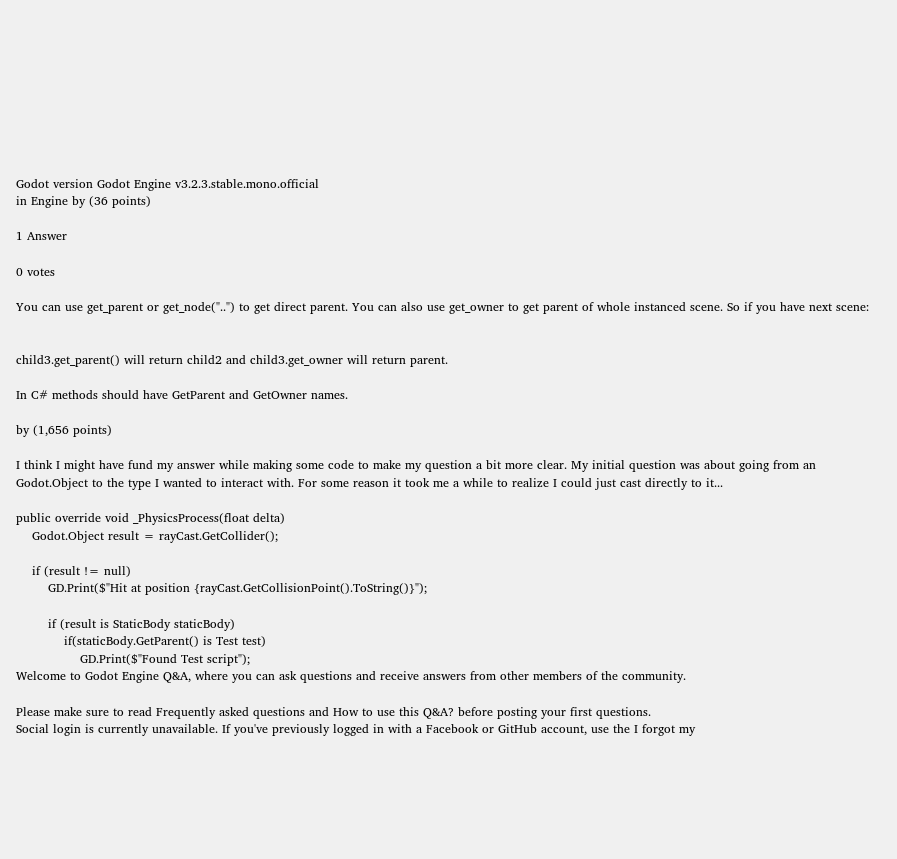Godot version Godot Engine v3.2.3.stable.mono.official
in Engine by (36 points)

1 Answer

0 votes

You can use get_parent or get_node("..") to get direct parent. You can also use get_owner to get parent of whole instanced scene. So if you have next scene:


child3.get_parent() will return child2 and child3.get_owner will return parent.

In C# methods should have GetParent and GetOwner names.

by (1,656 points)

I think I might have fund my answer while making some code to make my question a bit more clear. My initial question was about going from an Godot.Object to the type I wanted to interact with. For some reason it took me a while to realize I could just cast directly to it...

public override void _PhysicsProcess(float delta)
    Godot.Object result = rayCast.GetCollider();

    if (result != null)
        GD.Print($"Hit at position {rayCast.GetCollisionPoint().ToString()}");

        if (result is StaticBody staticBody)
            if(staticBody.GetParent() is Test test)
                GD.Print($"Found Test script");
Welcome to Godot Engine Q&A, where you can ask questions and receive answers from other members of the community.

Please make sure to read Frequently asked questions and How to use this Q&A? before posting your first questions.
Social login is currently unavailable. If you've previously logged in with a Facebook or GitHub account, use the I forgot my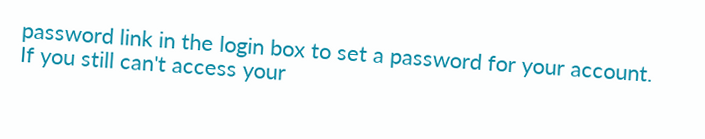password link in the login box to set a password for your account. If you still can't access your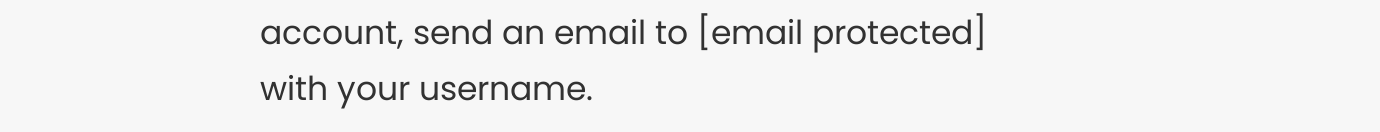account, send an email to [email protected] with your username.